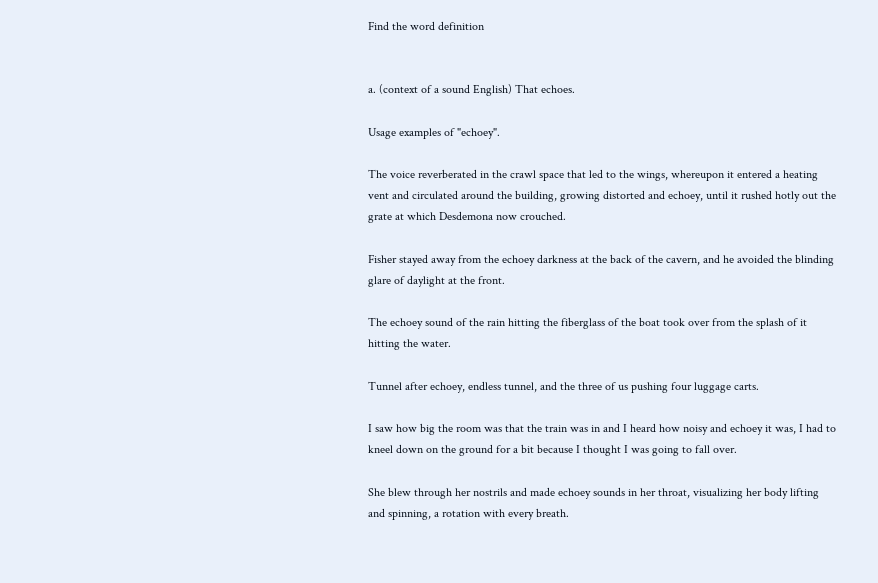Find the word definition


a. (context of a sound English) That echoes.

Usage examples of "echoey".

The voice reverberated in the crawl space that led to the wings, whereupon it entered a heating vent and circulated around the building, growing distorted and echoey, until it rushed hotly out the grate at which Desdemona now crouched.

Fisher stayed away from the echoey darkness at the back of the cavern, and he avoided the blinding glare of daylight at the front.

The echoey sound of the rain hitting the fiberglass of the boat took over from the splash of it hitting the water.

Tunnel after echoey, endless tunnel, and the three of us pushing four luggage carts.

I saw how big the room was that the train was in and I heard how noisy and echoey it was, I had to kneel down on the ground for a bit because I thought I was going to fall over.

She blew through her nostrils and made echoey sounds in her throat, visualizing her body lifting and spinning, a rotation with every breath.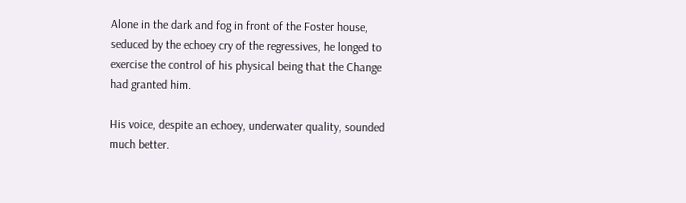Alone in the dark and fog in front of the Foster house, seduced by the echoey cry of the regressives, he longed to exercise the control of his physical being that the Change had granted him.

His voice, despite an echoey, underwater quality, sounded much better.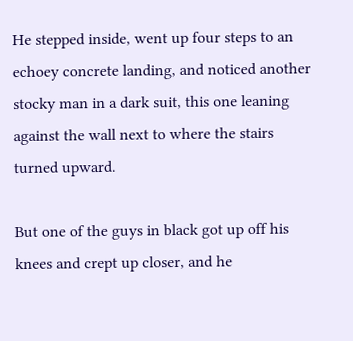He stepped inside, went up four steps to an echoey concrete landing, and noticed another stocky man in a dark suit, this one leaning against the wall next to where the stairs turned upward.

But one of the guys in black got up off his knees and crept up closer, and he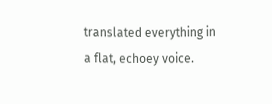translated everything in a flat, echoey voice.